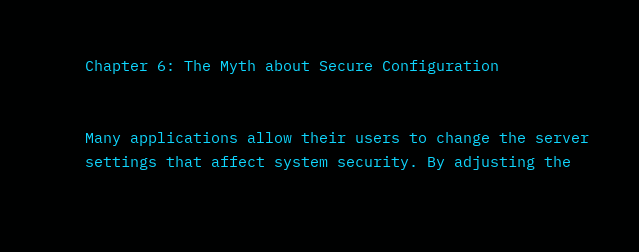Chapter 6: The Myth about Secure Configuration


Many applications allow their users to change the server settings that affect system security. By adjusting the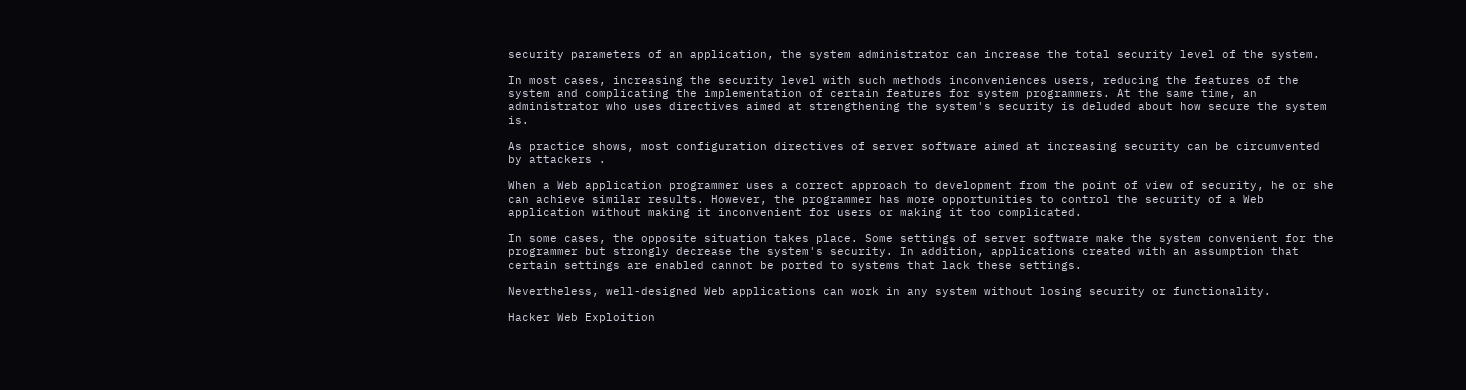security parameters of an application, the system administrator can increase the total security level of the system.

In most cases, increasing the security level with such methods inconveniences users, reducing the features of the system and complicating the implementation of certain features for system programmers. At the same time, an administrator who uses directives aimed at strengthening the system's security is deluded about how secure the system is.

As practice shows, most configuration directives of server software aimed at increasing security can be circumvented by attackers .

When a Web application programmer uses a correct approach to development from the point of view of security, he or she can achieve similar results. However, the programmer has more opportunities to control the security of a Web application without making it inconvenient for users or making it too complicated.

In some cases, the opposite situation takes place. Some settings of server software make the system convenient for the programmer but strongly decrease the system's security. In addition, applications created with an assumption that certain settings are enabled cannot be ported to systems that lack these settings.

Nevertheless, well-designed Web applications can work in any system without losing security or functionality.

Hacker Web Exploition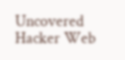Uncovered
Hacker Web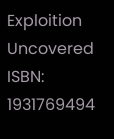Exploition Uncovered
ISBN: 1931769494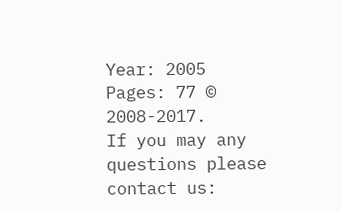Year: 2005
Pages: 77 © 2008-2017.
If you may any questions please contact us: